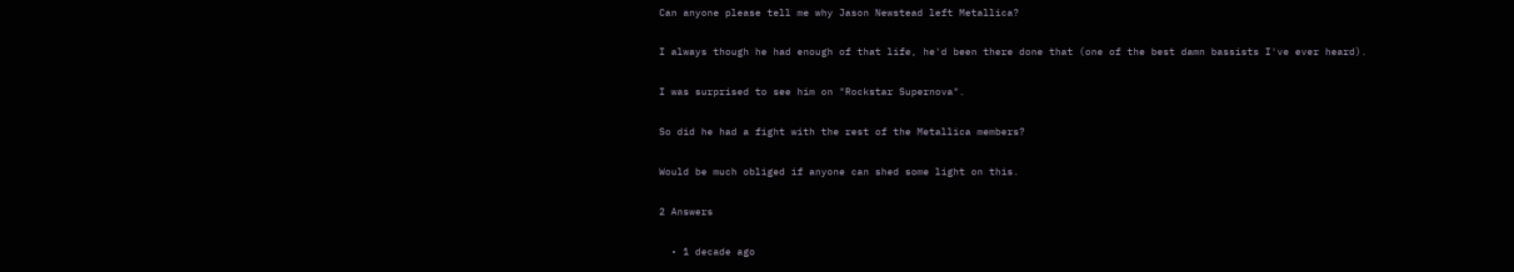Can anyone please tell me why Jason Newstead left Metallica?

I always though he had enough of that life, he'd been there done that (one of the best damn bassists I've ever heard).

I was surprised to see him on "Rockstar Supernova".

So did he had a fight with the rest of the Metallica members?

Would be much obliged if anyone can shed some light on this.

2 Answers

  • 1 decade ago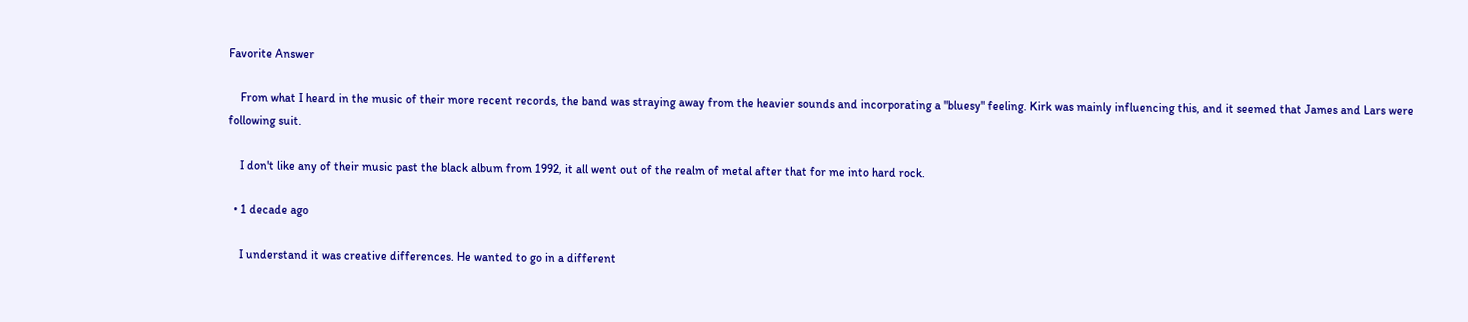Favorite Answer

    From what I heard in the music of their more recent records, the band was straying away from the heavier sounds and incorporating a "bluesy" feeling. Kirk was mainly influencing this, and it seemed that James and Lars were following suit.

    I don't like any of their music past the black album from 1992, it all went out of the realm of metal after that for me into hard rock.

  • 1 decade ago

    I understand it was creative differences. He wanted to go in a different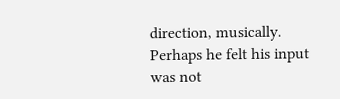direction, musically. Perhaps he felt his input was not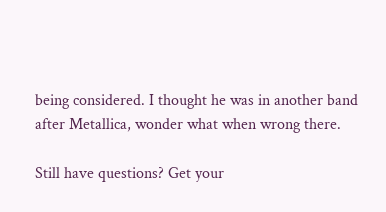being considered. I thought he was in another band after Metallica, wonder what when wrong there.

Still have questions? Get your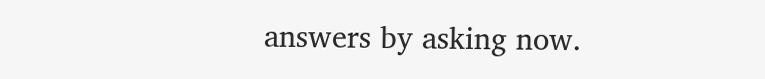answers by asking now.